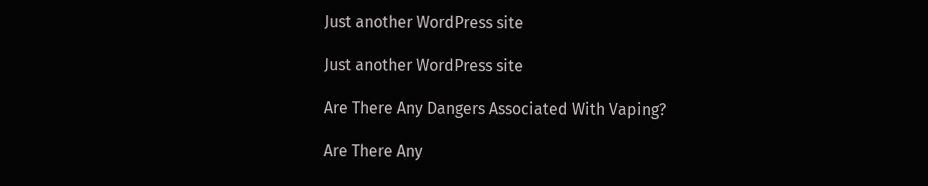Just another WordPress site

Just another WordPress site

Are There Any Dangers Associated With Vaping?

Are There Any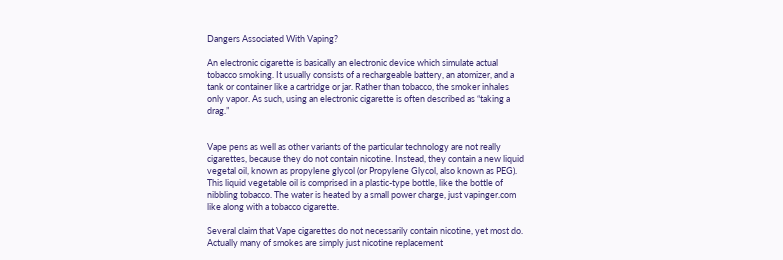Dangers Associated With Vaping?

An electronic cigarette is basically an electronic device which simulate actual tobacco smoking. It usually consists of a rechargeable battery, an atomizer, and a tank or container like a cartridge or jar. Rather than tobacco, the smoker inhales only vapor. As such, using an electronic cigarette is often described as “taking a drag.”


Vape pens as well as other variants of the particular technology are not really cigarettes, because they do not contain nicotine. Instead, they contain a new liquid vegetal oil, known as propylene glycol (or Propylene Glycol, also known as PEG). This liquid vegetable oil is comprised in a plastic-type bottle, like the bottle of nibbling tobacco. The water is heated by a small power charge, just vapinger.com like along with a tobacco cigarette.

Several claim that Vape cigarettes do not necessarily contain nicotine, yet most do. Actually many of smokes are simply just nicotine replacement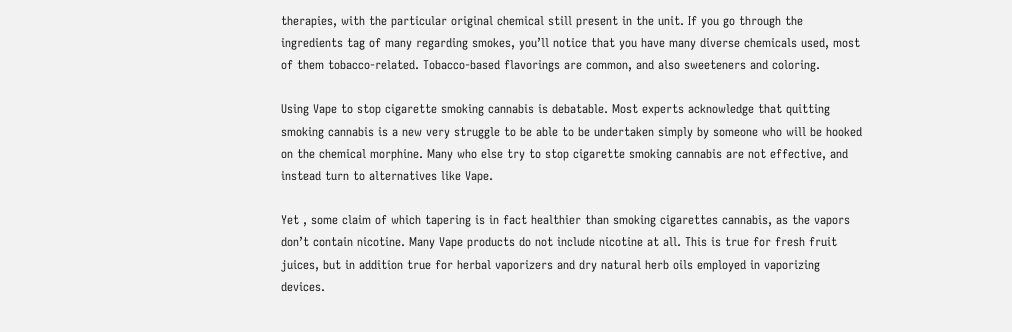therapies, with the particular original chemical still present in the unit. If you go through the ingredients tag of many regarding smokes, you’ll notice that you have many diverse chemicals used, most of them tobacco-related. Tobacco-based flavorings are common, and also sweeteners and coloring.

Using Vape to stop cigarette smoking cannabis is debatable. Most experts acknowledge that quitting smoking cannabis is a new very struggle to be able to be undertaken simply by someone who will be hooked on the chemical morphine. Many who else try to stop cigarette smoking cannabis are not effective, and instead turn to alternatives like Vape.

Yet , some claim of which tapering is in fact healthier than smoking cigarettes cannabis, as the vapors don’t contain nicotine. Many Vape products do not include nicotine at all. This is true for fresh fruit juices, but in addition true for herbal vaporizers and dry natural herb oils employed in vaporizing devices.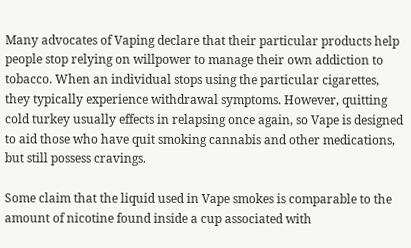Many advocates of Vaping declare that their particular products help people stop relying on willpower to manage their own addiction to tobacco. When an individual stops using the particular cigarettes, they typically experience withdrawal symptoms. However, quitting cold turkey usually effects in relapsing once again, so Vape is designed to aid those who have quit smoking cannabis and other medications, but still possess cravings.

Some claim that the liquid used in Vape smokes is comparable to the amount of nicotine found inside a cup associated with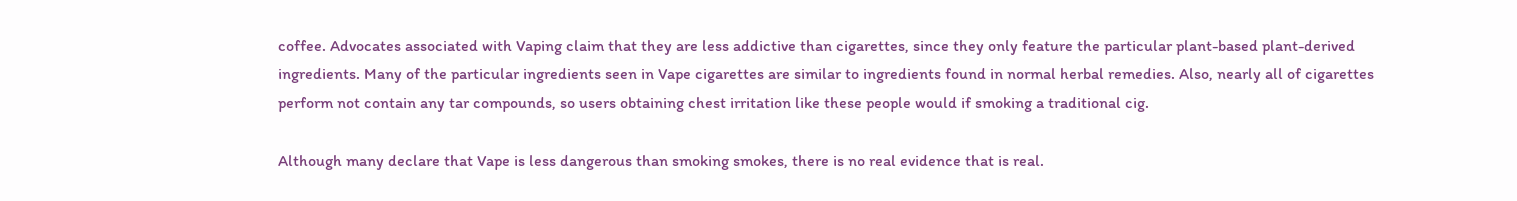coffee. Advocates associated with Vaping claim that they are less addictive than cigarettes, since they only feature the particular plant-based plant-derived ingredients. Many of the particular ingredients seen in Vape cigarettes are similar to ingredients found in normal herbal remedies. Also, nearly all of cigarettes perform not contain any tar compounds, so users obtaining chest irritation like these people would if smoking a traditional cig.

Although many declare that Vape is less dangerous than smoking smokes, there is no real evidence that is real.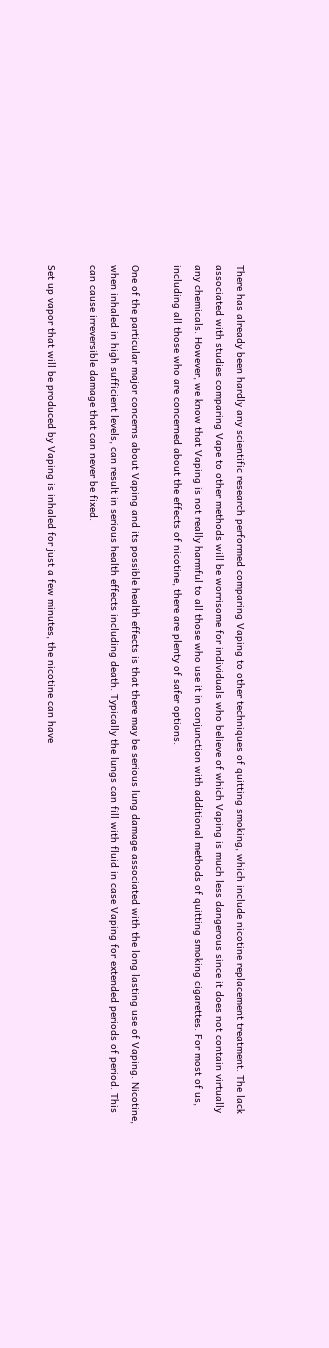There has already been hardly any scientific research performed comparing Vaping to other techniques of quitting smoking, which include nicotine replacement treatment. The lack associated with studies comparing Vape to other methods will be worrisome for individuals who believe of which Vaping is much less dangerous since it does not contain virtually any chemicals. However, we know that Vaping is not really harmful to all those who use it in conjunction with additional methods of quitting smoking cigarettes. For most of us, including all those who are concerned about the effects of nicotine, there are plenty of safer options.

One of the particular major concerns about Vaping and its possible health effects is that there may be serious lung damage associated with the long lasting use of Vaping. Nicotine, when inhaled in high sufficient levels, can result in serious health effects including death. Typically the lungs can fill with fluid in case Vaping for extended periods of period. This can cause irreversible damage that can never be fixed.

Set up vapor that will be produced by Vaping is inhaled for just a few minutes, the nicotine can have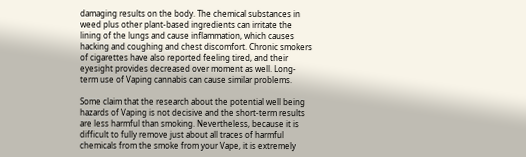damaging results on the body. The chemical substances in weed plus other plant-based ingredients can irritate the lining of the lungs and cause inflammation, which causes hacking and coughing and chest discomfort. Chronic smokers of cigarettes have also reported feeling tired, and their eyesight provides decreased over moment as well. Long-term use of Vaping cannabis can cause similar problems.

Some claim that the research about the potential well being hazards of Vaping is not decisive and the short-term results are less harmful than smoking. Nevertheless, because it is difficult to fully remove just about all traces of harmful chemicals from the smoke from your Vape, it is extremely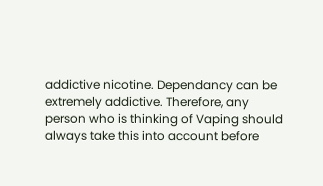addictive nicotine. Dependancy can be extremely addictive. Therefore, any person who is thinking of Vaping should always take this into account before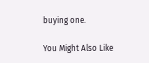buying one.

You Might Also Like